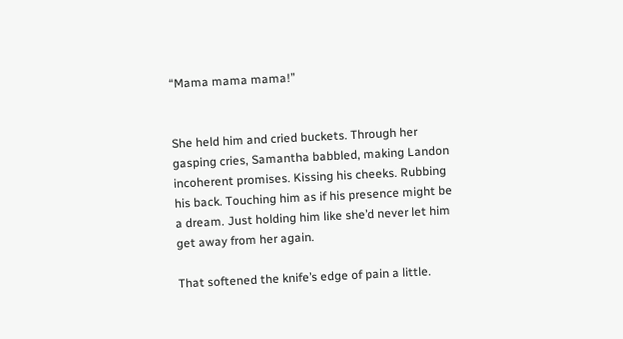“Mama mama mama!”


She held him and cried buckets. Through her gasping cries, Samantha babbled, making Landon incoherent promises. Kissing his cheeks. Rubbing his back. Touching him as if his presence might be a dream. Just holding him like she’d never let him get away from her again.

That softened the knife’s edge of pain a little.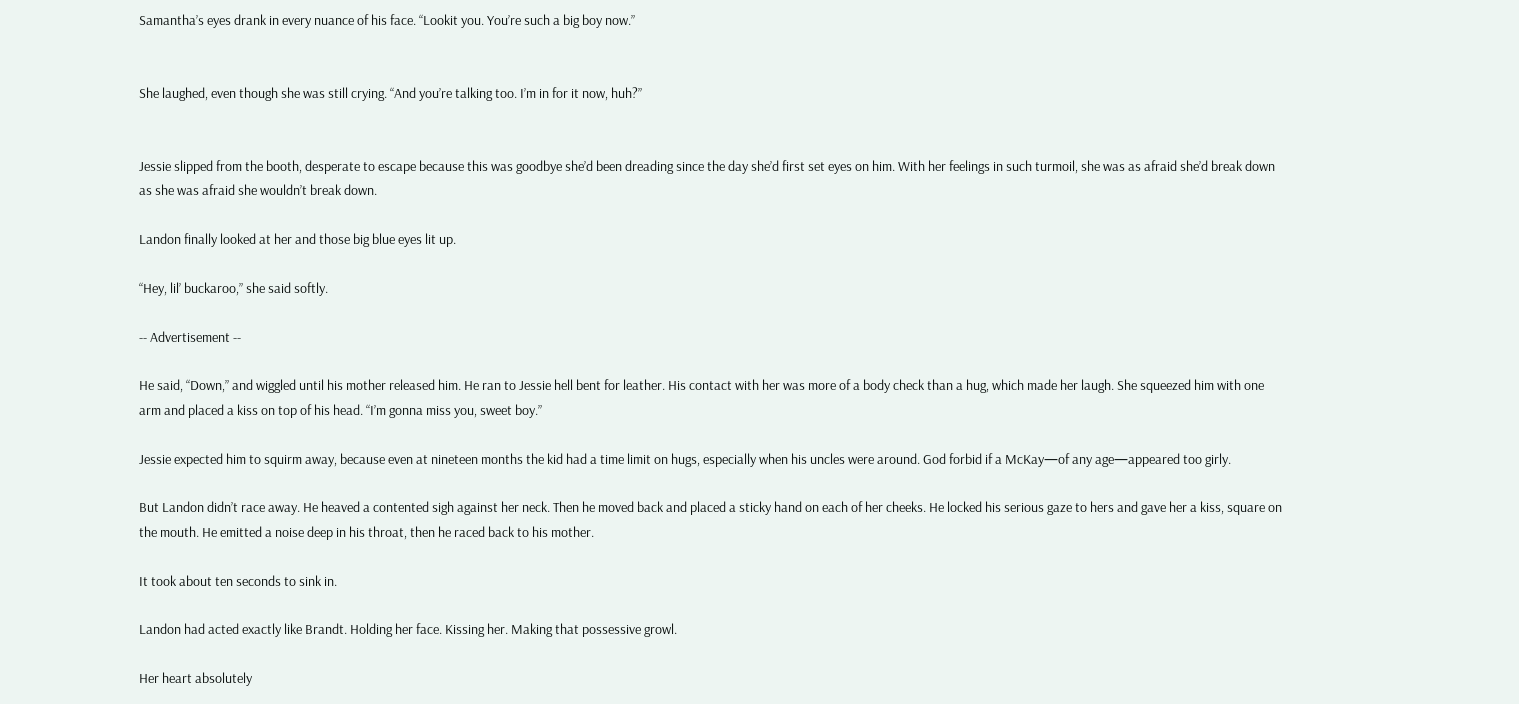Samantha’s eyes drank in every nuance of his face. “Lookit you. You’re such a big boy now.”


She laughed, even though she was still crying. “And you’re talking too. I’m in for it now, huh?”


Jessie slipped from the booth, desperate to escape because this was goodbye she’d been dreading since the day she’d first set eyes on him. With her feelings in such turmoil, she was as afraid she’d break down as she was afraid she wouldn’t break down.

Landon finally looked at her and those big blue eyes lit up.

“Hey, lil’ buckaroo,” she said softly.

-- Advertisement --

He said, “Down,” and wiggled until his mother released him. He ran to Jessie hell bent for leather. His contact with her was more of a body check than a hug, which made her laugh. She squeezed him with one arm and placed a kiss on top of his head. “I’m gonna miss you, sweet boy.”

Jessie expected him to squirm away, because even at nineteen months the kid had a time limit on hugs, especially when his uncles were around. God forbid if a McKay—of any age—appeared too girly.

But Landon didn’t race away. He heaved a contented sigh against her neck. Then he moved back and placed a sticky hand on each of her cheeks. He locked his serious gaze to hers and gave her a kiss, square on the mouth. He emitted a noise deep in his throat, then he raced back to his mother.

It took about ten seconds to sink in.

Landon had acted exactly like Brandt. Holding her face. Kissing her. Making that possessive growl.

Her heart absolutely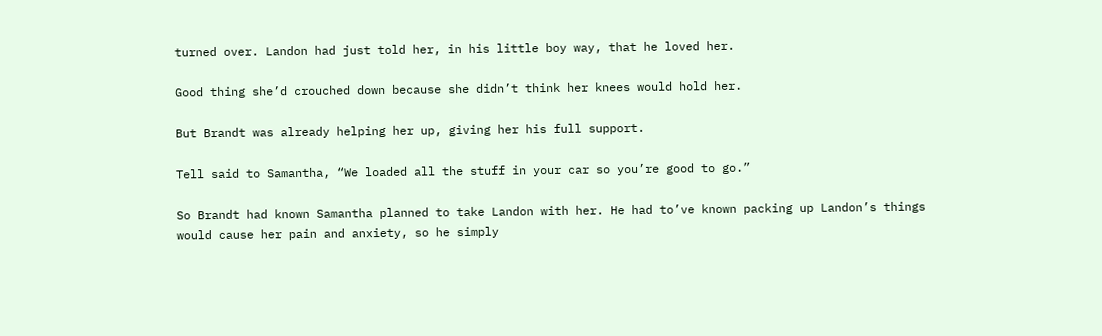turned over. Landon had just told her, in his little boy way, that he loved her.

Good thing she’d crouched down because she didn’t think her knees would hold her.

But Brandt was already helping her up, giving her his full support.

Tell said to Samantha, “We loaded all the stuff in your car so you’re good to go.”

So Brandt had known Samantha planned to take Landon with her. He had to’ve known packing up Landon’s things would cause her pain and anxiety, so he simply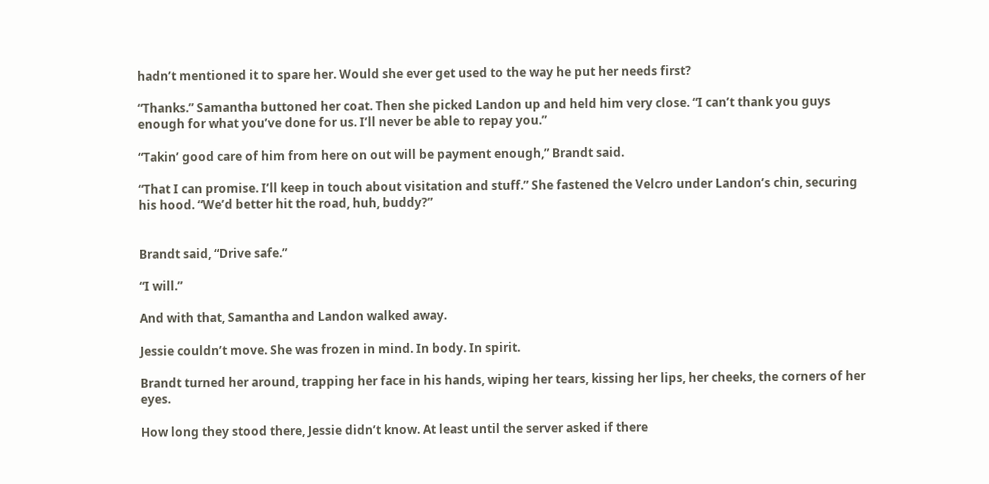hadn’t mentioned it to spare her. Would she ever get used to the way he put her needs first?

“Thanks.” Samantha buttoned her coat. Then she picked Landon up and held him very close. “I can’t thank you guys enough for what you’ve done for us. I’ll never be able to repay you.”

“Takin’ good care of him from here on out will be payment enough,” Brandt said.

“That I can promise. I’ll keep in touch about visitation and stuff.” She fastened the Velcro under Landon’s chin, securing his hood. “We’d better hit the road, huh, buddy?”


Brandt said, “Drive safe.”

“I will.”

And with that, Samantha and Landon walked away.

Jessie couldn’t move. She was frozen in mind. In body. In spirit.

Brandt turned her around, trapping her face in his hands, wiping her tears, kissing her lips, her cheeks, the corners of her eyes.

How long they stood there, Jessie didn’t know. At least until the server asked if there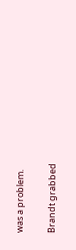was a problem.

Brandt grabbed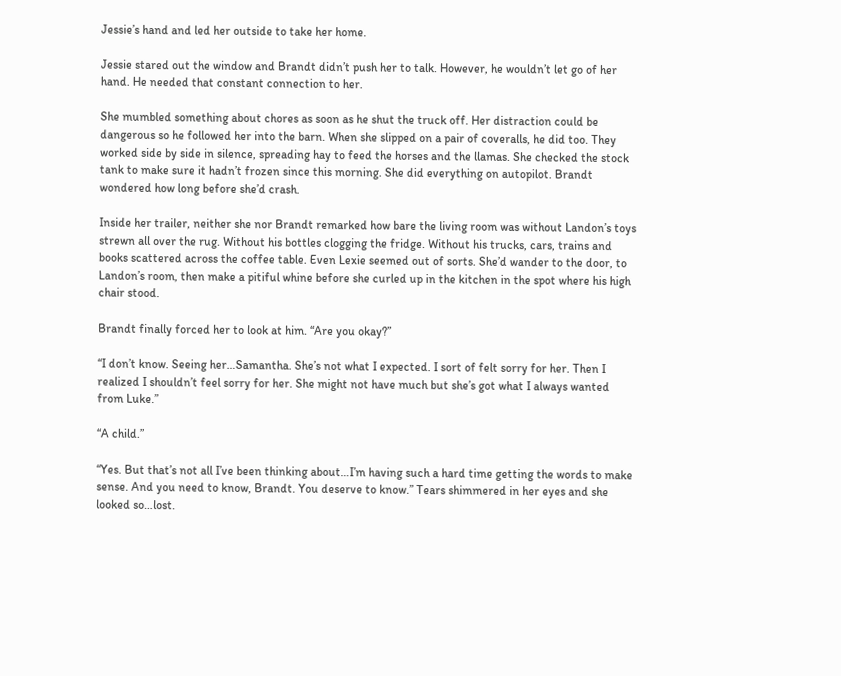Jessie’s hand and led her outside to take her home.

Jessie stared out the window and Brandt didn’t push her to talk. However, he wouldn’t let go of her hand. He needed that constant connection to her.

She mumbled something about chores as soon as he shut the truck off. Her distraction could be dangerous so he followed her into the barn. When she slipped on a pair of coveralls, he did too. They worked side by side in silence, spreading hay to feed the horses and the llamas. She checked the stock tank to make sure it hadn’t frozen since this morning. She did everything on autopilot. Brandt wondered how long before she’d crash.

Inside her trailer, neither she nor Brandt remarked how bare the living room was without Landon’s toys strewn all over the rug. Without his bottles clogging the fridge. Without his trucks, cars, trains and books scattered across the coffee table. Even Lexie seemed out of sorts. She’d wander to the door, to Landon’s room, then make a pitiful whine before she curled up in the kitchen in the spot where his high chair stood.

Brandt finally forced her to look at him. “Are you okay?”

“I don’t know. Seeing her…Samantha. She’s not what I expected. I sort of felt sorry for her. Then I realized I shouldn’t feel sorry for her. She might not have much but she’s got what I always wanted from Luke.”

“A child.”

“Yes. But that’s not all I’ve been thinking about…I’m having such a hard time getting the words to make sense. And you need to know, Brandt. You deserve to know.” Tears shimmered in her eyes and she looked so…lost.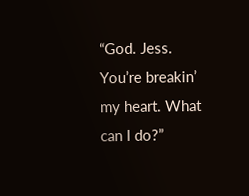“God. Jess. You’re breakin’ my heart. What can I do?”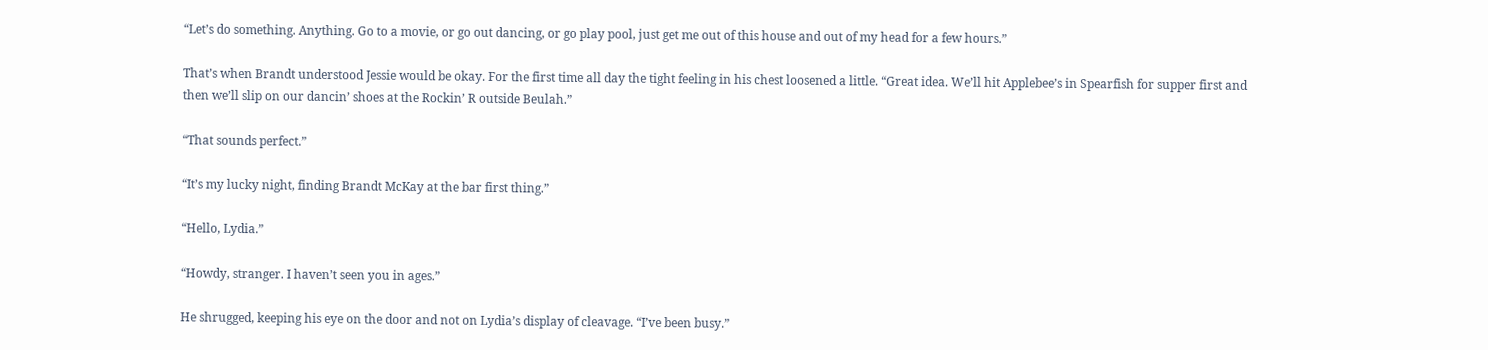“Let’s do something. Anything. Go to a movie, or go out dancing, or go play pool, just get me out of this house and out of my head for a few hours.”

That’s when Brandt understood Jessie would be okay. For the first time all day the tight feeling in his chest loosened a little. “Great idea. We’ll hit Applebee’s in Spearfish for supper first and then we’ll slip on our dancin’ shoes at the Rockin’ R outside Beulah.”

“That sounds perfect.”

“It’s my lucky night, finding Brandt McKay at the bar first thing.”

“Hello, Lydia.”

“Howdy, stranger. I haven’t seen you in ages.”

He shrugged, keeping his eye on the door and not on Lydia’s display of cleavage. “I’ve been busy.”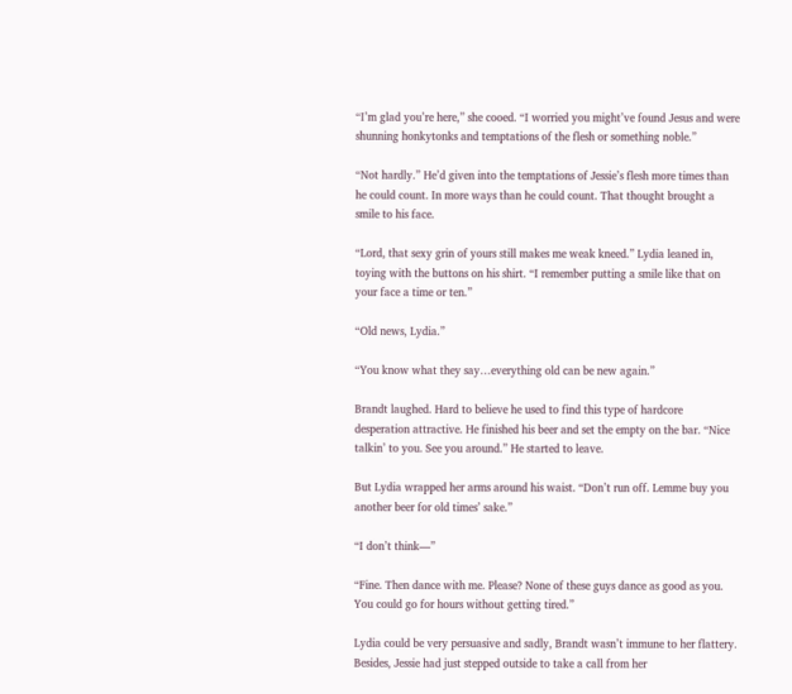“I’m glad you’re here,” she cooed. “I worried you might’ve found Jesus and were shunning honkytonks and temptations of the flesh or something noble.”

“Not hardly.” He’d given into the temptations of Jessie’s flesh more times than he could count. In more ways than he could count. That thought brought a smile to his face.

“Lord, that sexy grin of yours still makes me weak kneed.” Lydia leaned in, toying with the buttons on his shirt. “I remember putting a smile like that on your face a time or ten.”

“Old news, Lydia.”

“You know what they say…everything old can be new again.”

Brandt laughed. Hard to believe he used to find this type of hardcore desperation attractive. He finished his beer and set the empty on the bar. “Nice talkin’ to you. See you around.” He started to leave.

But Lydia wrapped her arms around his waist. “Don’t run off. Lemme buy you another beer for old times’ sake.”

“I don’t think—”

“Fine. Then dance with me. Please? None of these guys dance as good as you. You could go for hours without getting tired.”

Lydia could be very persuasive and sadly, Brandt wasn’t immune to her flattery. Besides, Jessie had just stepped outside to take a call from her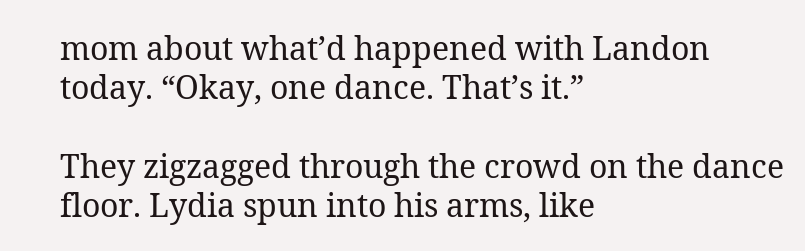mom about what’d happened with Landon today. “Okay, one dance. That’s it.”

They zigzagged through the crowd on the dance floor. Lydia spun into his arms, like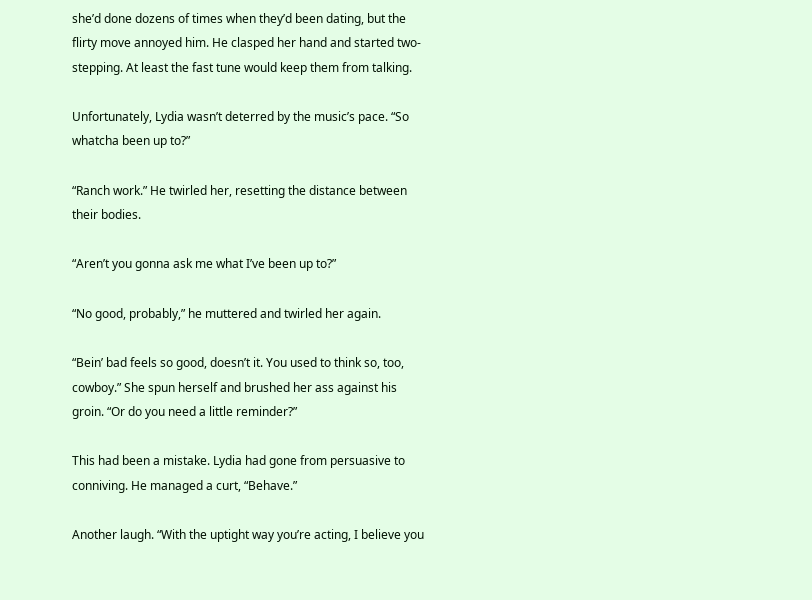she’d done dozens of times when they’d been dating, but the flirty move annoyed him. He clasped her hand and started two-stepping. At least the fast tune would keep them from talking.

Unfortunately, Lydia wasn’t deterred by the music’s pace. “So whatcha been up to?”

“Ranch work.” He twirled her, resetting the distance between their bodies.

“Aren’t you gonna ask me what I’ve been up to?”

“No good, probably,” he muttered and twirled her again.

“Bein’ bad feels so good, doesn’t it. You used to think so, too, cowboy.” She spun herself and brushed her ass against his groin. “Or do you need a little reminder?”

This had been a mistake. Lydia had gone from persuasive to conniving. He managed a curt, “Behave.”

Another laugh. “With the uptight way you’re acting, I believe you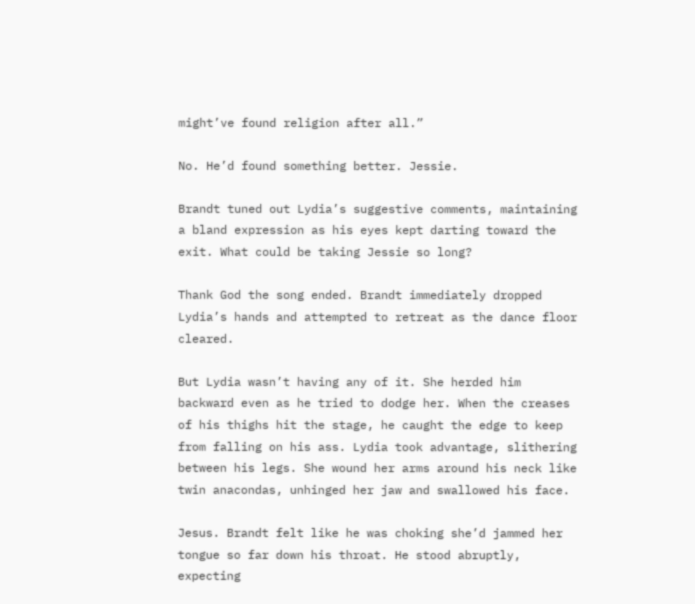might’ve found religion after all.”

No. He’d found something better. Jessie.

Brandt tuned out Lydia’s suggestive comments, maintaining a bland expression as his eyes kept darting toward the exit. What could be taking Jessie so long?

Thank God the song ended. Brandt immediately dropped Lydia’s hands and attempted to retreat as the dance floor cleared.

But Lydia wasn’t having any of it. She herded him backward even as he tried to dodge her. When the creases of his thighs hit the stage, he caught the edge to keep from falling on his ass. Lydia took advantage, slithering between his legs. She wound her arms around his neck like twin anacondas, unhinged her jaw and swallowed his face.

Jesus. Brandt felt like he was choking she’d jammed her tongue so far down his throat. He stood abruptly, expecting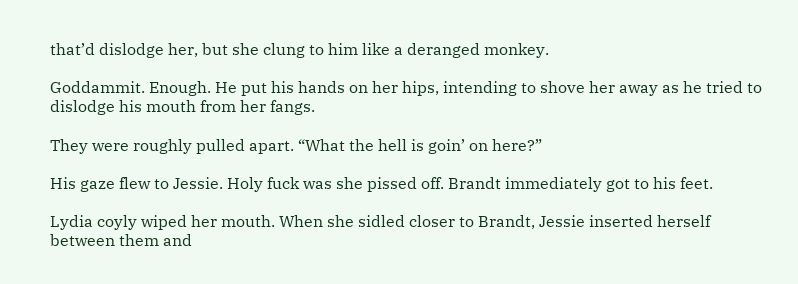that’d dislodge her, but she clung to him like a deranged monkey.

Goddammit. Enough. He put his hands on her hips, intending to shove her away as he tried to dislodge his mouth from her fangs.

They were roughly pulled apart. “What the hell is goin’ on here?”

His gaze flew to Jessie. Holy fuck was she pissed off. Brandt immediately got to his feet.

Lydia coyly wiped her mouth. When she sidled closer to Brandt, Jessie inserted herself between them and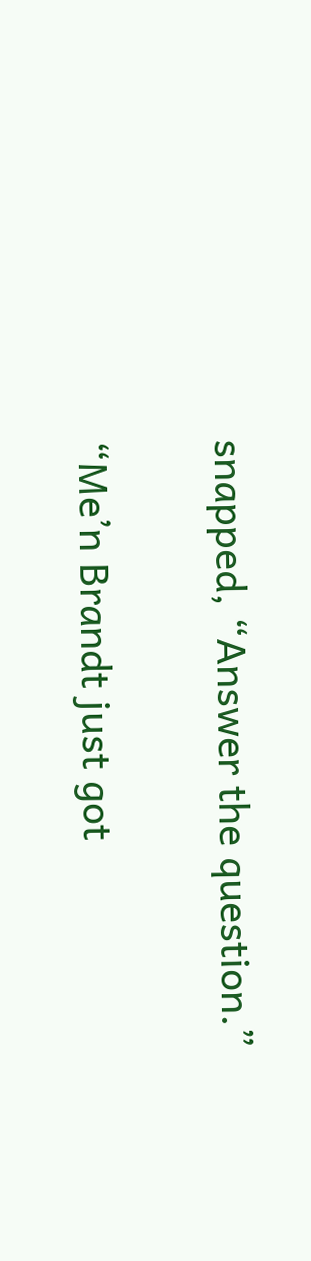snapped, “Answer the question.”

“Me’n Brandt just got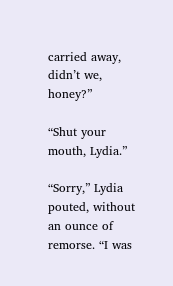carried away, didn’t we, honey?”

“Shut your mouth, Lydia.”

“Sorry,” Lydia pouted, without an ounce of remorse. “I was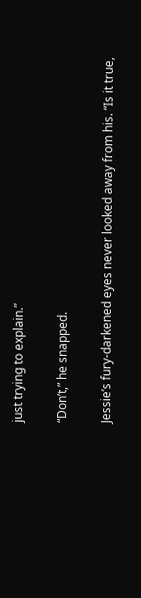just trying to explain.”

“Don’t,” he snapped.

Jessie’s fury-darkened eyes never looked away from his. “Is it true,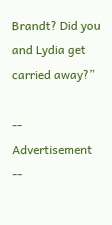Brandt? Did you and Lydia get carried away?”

-- Advertisement --